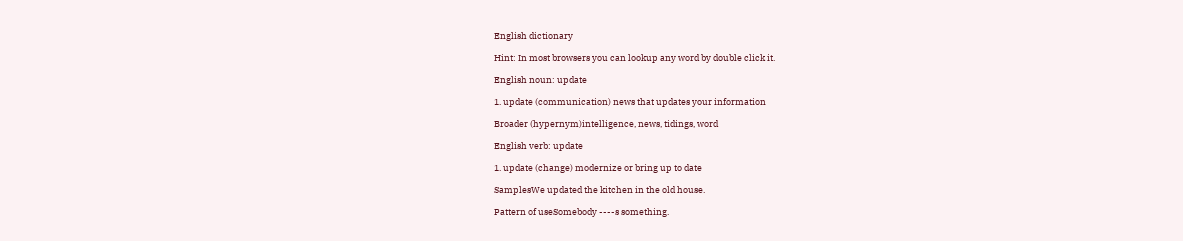English dictionary

Hint: In most browsers you can lookup any word by double click it.

English noun: update

1. update (communication) news that updates your information

Broader (hypernym)intelligence, news, tidings, word

English verb: update

1. update (change) modernize or bring up to date

SamplesWe updated the kitchen in the old house.

Pattern of useSomebody ----s something.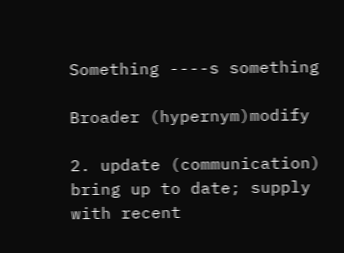Something ----s something

Broader (hypernym)modify

2. update (communication) bring up to date; supply with recent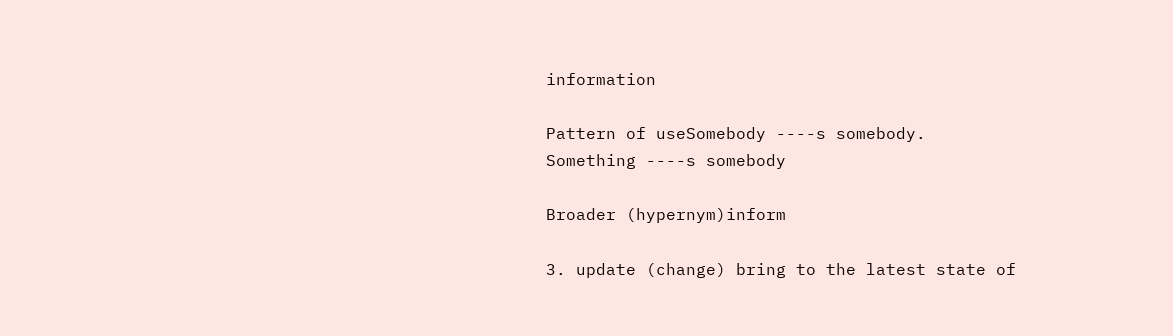information

Pattern of useSomebody ----s somebody.
Something ----s somebody

Broader (hypernym)inform

3. update (change) bring to the latest state of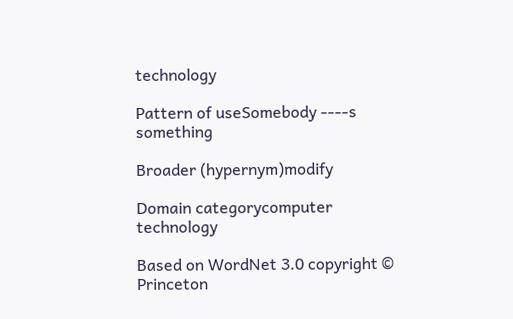technology

Pattern of useSomebody ----s something

Broader (hypernym)modify

Domain categorycomputer technology

Based on WordNet 3.0 copyright © Princeton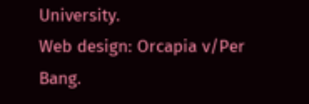University.
Web design: Orcapia v/Per Bang.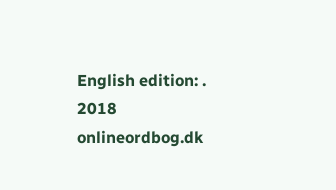English edition: .
2018 onlineordbog.dk